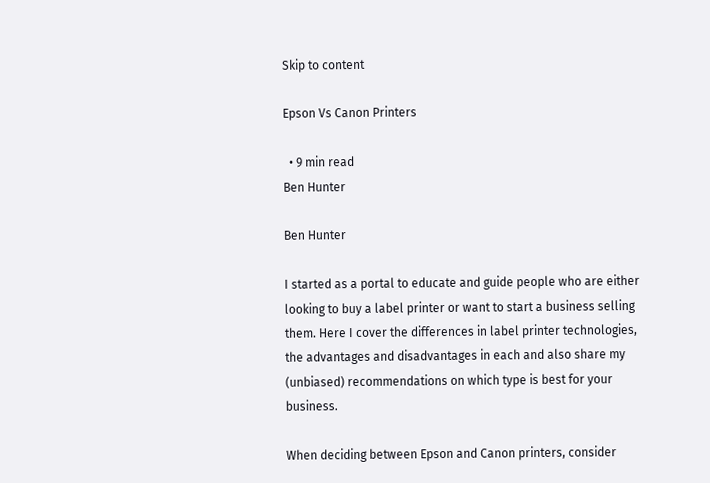Skip to content

Epson Vs Canon Printers

  • 9 min read
Ben Hunter

Ben Hunter

I started as a portal to educate and guide people who are either looking to buy a label printer or want to start a business selling them. Here I cover the differences in label printer technologies, the advantages and disadvantages in each and also share my (unbiased) recommendations on which type is best for your business.

When deciding between Epson and Canon printers, consider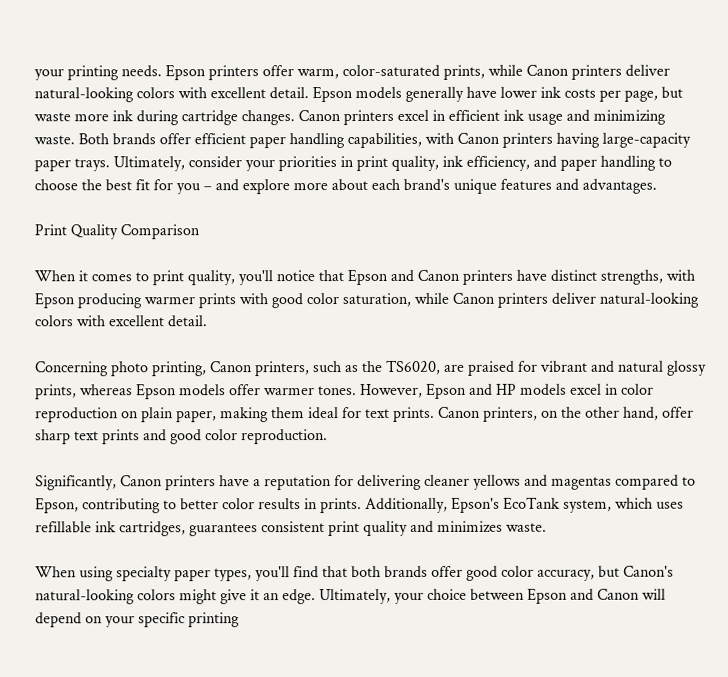your printing needs. Epson printers offer warm, color-saturated prints, while Canon printers deliver natural-looking colors with excellent detail. Epson models generally have lower ink costs per page, but waste more ink during cartridge changes. Canon printers excel in efficient ink usage and minimizing waste. Both brands offer efficient paper handling capabilities, with Canon printers having large-capacity paper trays. Ultimately, consider your priorities in print quality, ink efficiency, and paper handling to choose the best fit for you – and explore more about each brand's unique features and advantages.

Print Quality Comparison

When it comes to print quality, you'll notice that Epson and Canon printers have distinct strengths, with Epson producing warmer prints with good color saturation, while Canon printers deliver natural-looking colors with excellent detail.

Concerning photo printing, Canon printers, such as the TS6020, are praised for vibrant and natural glossy prints, whereas Epson models offer warmer tones. However, Epson and HP models excel in color reproduction on plain paper, making them ideal for text prints. Canon printers, on the other hand, offer sharp text prints and good color reproduction.

Significantly, Canon printers have a reputation for delivering cleaner yellows and magentas compared to Epson, contributing to better color results in prints. Additionally, Epson's EcoTank system, which uses refillable ink cartridges, guarantees consistent print quality and minimizes waste.

When using specialty paper types, you'll find that both brands offer good color accuracy, but Canon's natural-looking colors might give it an edge. Ultimately, your choice between Epson and Canon will depend on your specific printing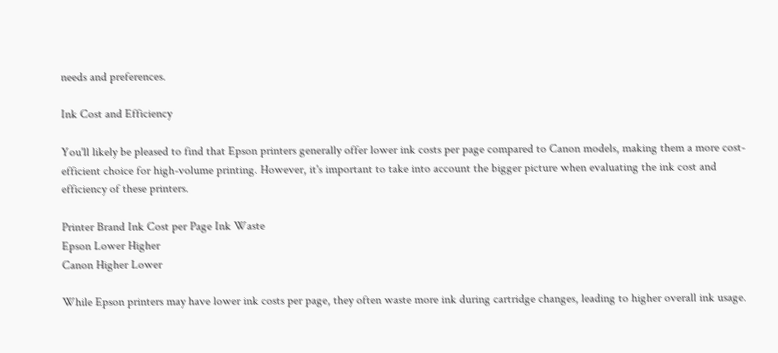needs and preferences.

Ink Cost and Efficiency

You'll likely be pleased to find that Epson printers generally offer lower ink costs per page compared to Canon models, making them a more cost-efficient choice for high-volume printing. However, it's important to take into account the bigger picture when evaluating the ink cost and efficiency of these printers.

Printer Brand Ink Cost per Page Ink Waste
Epson Lower Higher
Canon Higher Lower

While Epson printers may have lower ink costs per page, they often waste more ink during cartridge changes, leading to higher overall ink usage.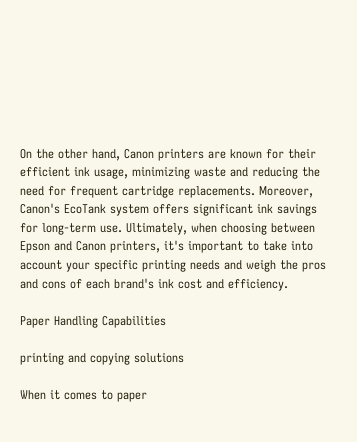On the other hand, Canon printers are known for their efficient ink usage, minimizing waste and reducing the need for frequent cartridge replacements. Moreover, Canon's EcoTank system offers significant ink savings for long-term use. Ultimately, when choosing between Epson and Canon printers, it's important to take into account your specific printing needs and weigh the pros and cons of each brand's ink cost and efficiency.

Paper Handling Capabilities

printing and copying solutions

When it comes to paper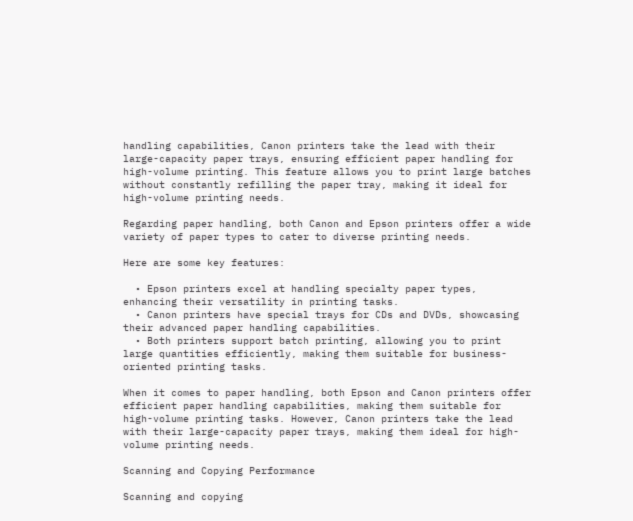handling capabilities, Canon printers take the lead with their large-capacity paper trays, ensuring efficient paper handling for high-volume printing. This feature allows you to print large batches without constantly refilling the paper tray, making it ideal for high-volume printing needs.

Regarding paper handling, both Canon and Epson printers offer a wide variety of paper types to cater to diverse printing needs.

Here are some key features:

  • Epson printers excel at handling specialty paper types, enhancing their versatility in printing tasks.
  • Canon printers have special trays for CDs and DVDs, showcasing their advanced paper handling capabilities.
  • Both printers support batch printing, allowing you to print large quantities efficiently, making them suitable for business-oriented printing tasks.

When it comes to paper handling, both Epson and Canon printers offer efficient paper handling capabilities, making them suitable for high-volume printing tasks. However, Canon printers take the lead with their large-capacity paper trays, making them ideal for high-volume printing needs.

Scanning and Copying Performance

Scanning and copying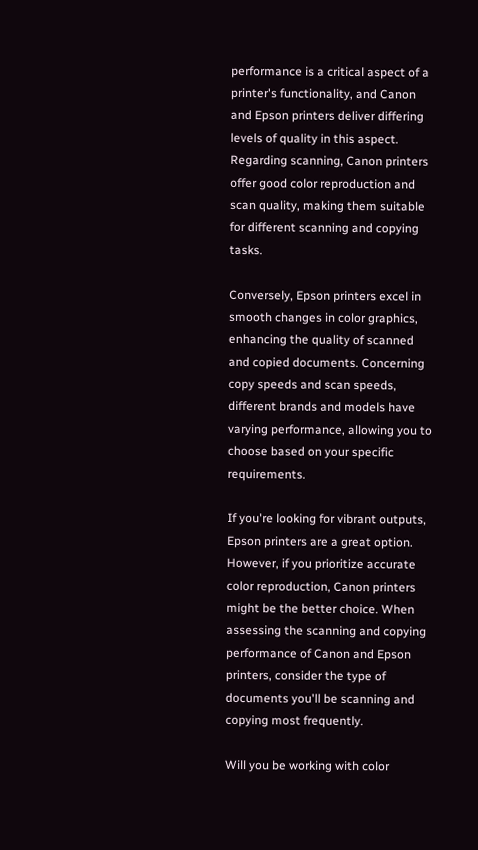performance is a critical aspect of a printer's functionality, and Canon and Epson printers deliver differing levels of quality in this aspect. Regarding scanning, Canon printers offer good color reproduction and scan quality, making them suitable for different scanning and copying tasks.

Conversely, Epson printers excel in smooth changes in color graphics, enhancing the quality of scanned and copied documents. Concerning copy speeds and scan speeds, different brands and models have varying performance, allowing you to choose based on your specific requirements.

If you're looking for vibrant outputs, Epson printers are a great option. However, if you prioritize accurate color reproduction, Canon printers might be the better choice. When assessing the scanning and copying performance of Canon and Epson printers, consider the type of documents you'll be scanning and copying most frequently.

Will you be working with color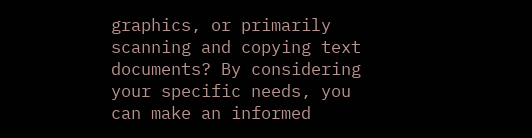graphics, or primarily scanning and copying text documents? By considering your specific needs, you can make an informed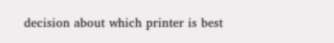decision about which printer is best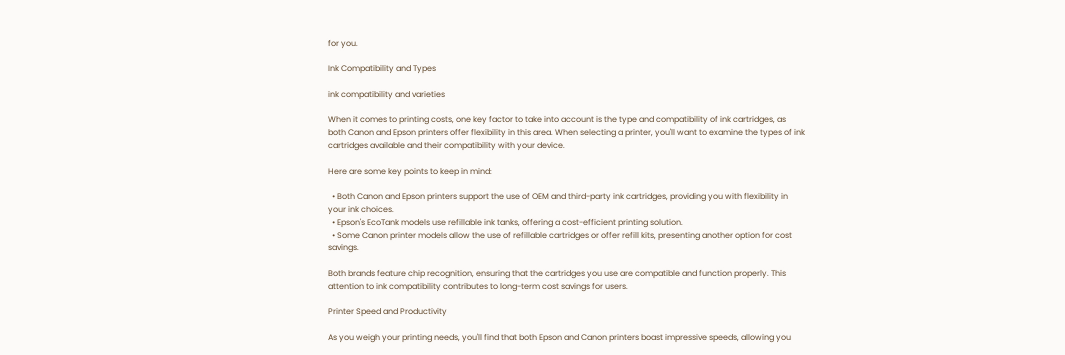for you.

Ink Compatibility and Types

ink compatibility and varieties

When it comes to printing costs, one key factor to take into account is the type and compatibility of ink cartridges, as both Canon and Epson printers offer flexibility in this area. When selecting a printer, you'll want to examine the types of ink cartridges available and their compatibility with your device.

Here are some key points to keep in mind:

  • Both Canon and Epson printers support the use of OEM and third-party ink cartridges, providing you with flexibility in your ink choices.
  • Epson's EcoTank models use refillable ink tanks, offering a cost-efficient printing solution.
  • Some Canon printer models allow the use of refillable cartridges or offer refill kits, presenting another option for cost savings.

Both brands feature chip recognition, ensuring that the cartridges you use are compatible and function properly. This attention to ink compatibility contributes to long-term cost savings for users.

Printer Speed and Productivity

As you weigh your printing needs, you'll find that both Epson and Canon printers boast impressive speeds, allowing you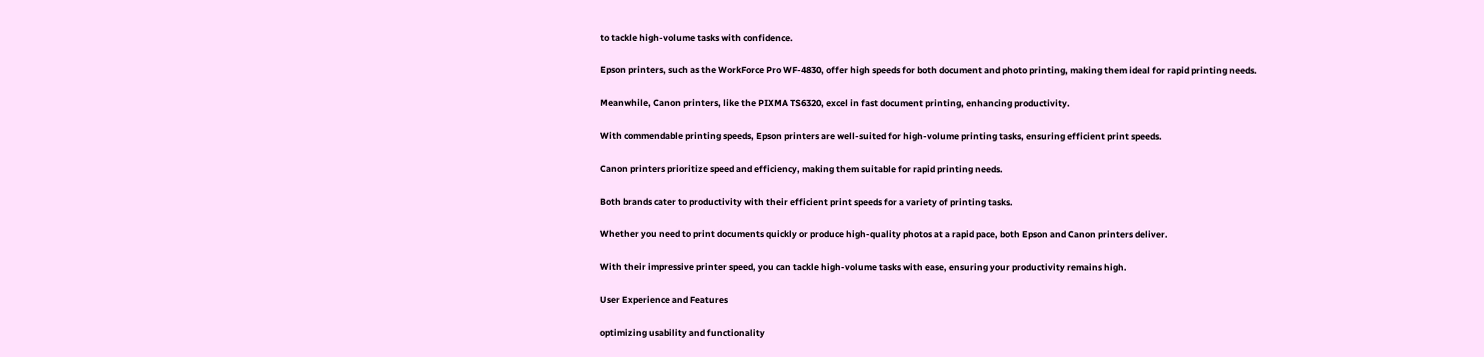to tackle high-volume tasks with confidence.

Epson printers, such as the WorkForce Pro WF-4830, offer high speeds for both document and photo printing, making them ideal for rapid printing needs.

Meanwhile, Canon printers, like the PIXMA TS6320, excel in fast document printing, enhancing productivity.

With commendable printing speeds, Epson printers are well-suited for high-volume printing tasks, ensuring efficient print speeds.

Canon printers prioritize speed and efficiency, making them suitable for rapid printing needs.

Both brands cater to productivity with their efficient print speeds for a variety of printing tasks.

Whether you need to print documents quickly or produce high-quality photos at a rapid pace, both Epson and Canon printers deliver.

With their impressive printer speed, you can tackle high-volume tasks with ease, ensuring your productivity remains high.

User Experience and Features

optimizing usability and functionality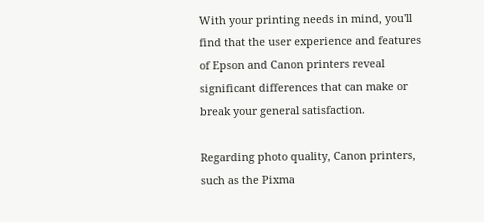With your printing needs in mind, you'll find that the user experience and features of Epson and Canon printers reveal significant differences that can make or break your general satisfaction.

Regarding photo quality, Canon printers, such as the Pixma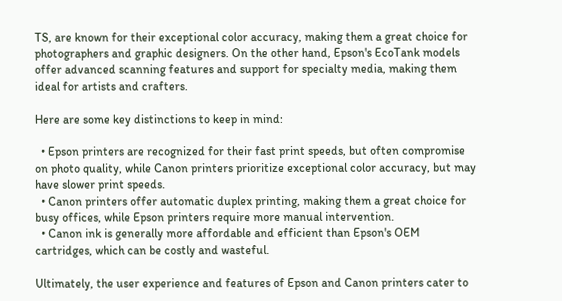TS, are known for their exceptional color accuracy, making them a great choice for photographers and graphic designers. On the other hand, Epson's EcoTank models offer advanced scanning features and support for specialty media, making them ideal for artists and crafters.

Here are some key distinctions to keep in mind:

  • Epson printers are recognized for their fast print speeds, but often compromise on photo quality, while Canon printers prioritize exceptional color accuracy, but may have slower print speeds.
  • Canon printers offer automatic duplex printing, making them a great choice for busy offices, while Epson printers require more manual intervention.
  • Canon ink is generally more affordable and efficient than Epson's OEM cartridges, which can be costly and wasteful.

Ultimately, the user experience and features of Epson and Canon printers cater to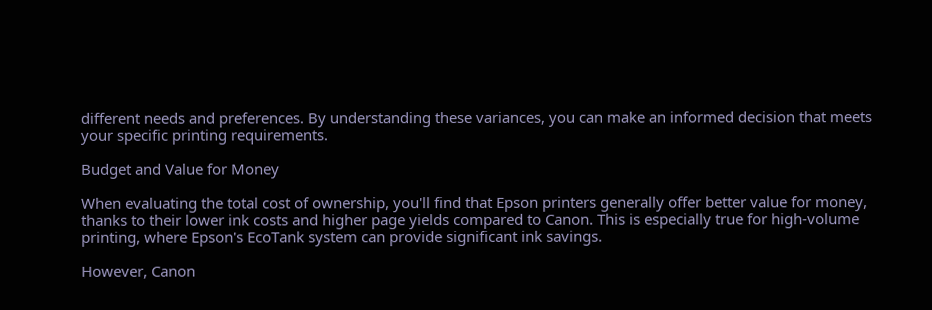different needs and preferences. By understanding these variances, you can make an informed decision that meets your specific printing requirements.

Budget and Value for Money

When evaluating the total cost of ownership, you'll find that Epson printers generally offer better value for money, thanks to their lower ink costs and higher page yields compared to Canon. This is especially true for high-volume printing, where Epson's EcoTank system can provide significant ink savings.

However, Canon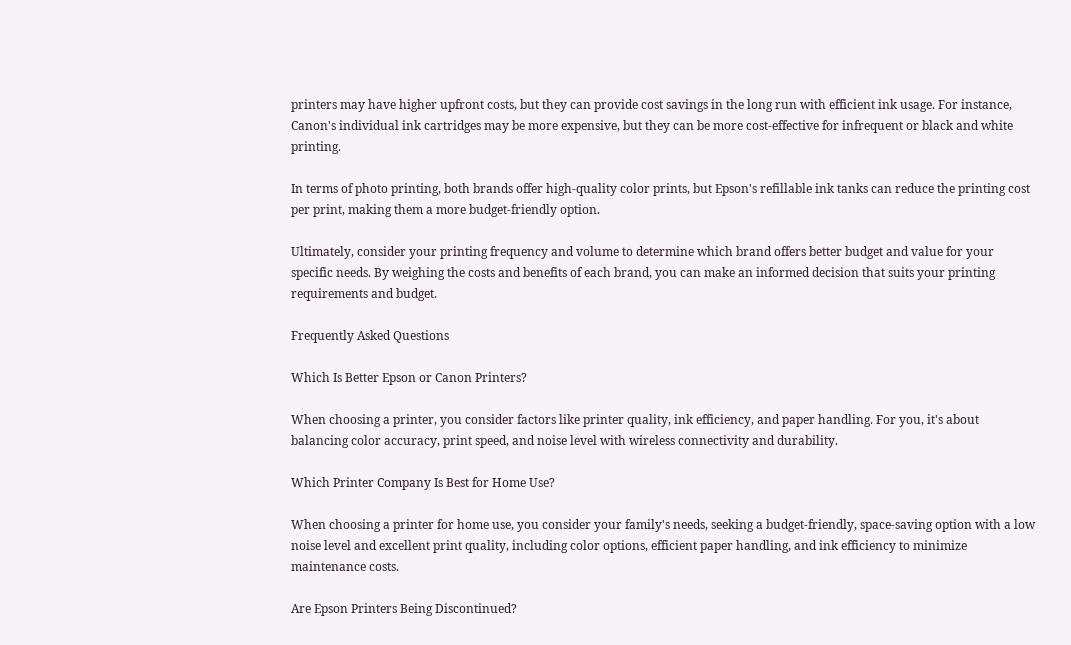printers may have higher upfront costs, but they can provide cost savings in the long run with efficient ink usage. For instance, Canon's individual ink cartridges may be more expensive, but they can be more cost-effective for infrequent or black and white printing.

In terms of photo printing, both brands offer high-quality color prints, but Epson's refillable ink tanks can reduce the printing cost per print, making them a more budget-friendly option.

Ultimately, consider your printing frequency and volume to determine which brand offers better budget and value for your specific needs. By weighing the costs and benefits of each brand, you can make an informed decision that suits your printing requirements and budget.

Frequently Asked Questions

Which Is Better Epson or Canon Printers?

When choosing a printer, you consider factors like printer quality, ink efficiency, and paper handling. For you, it's about balancing color accuracy, print speed, and noise level with wireless connectivity and durability.

Which Printer Company Is Best for Home Use?

When choosing a printer for home use, you consider your family's needs, seeking a budget-friendly, space-saving option with a low noise level and excellent print quality, including color options, efficient paper handling, and ink efficiency to minimize maintenance costs.

Are Epson Printers Being Discontinued?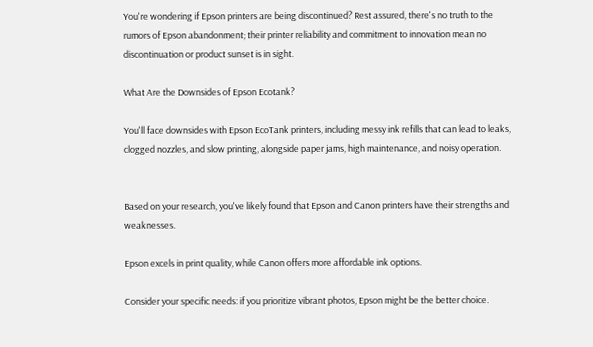You're wondering if Epson printers are being discontinued? Rest assured, there's no truth to the rumors of Epson abandonment; their printer reliability and commitment to innovation mean no discontinuation or product sunset is in sight.

What Are the Downsides of Epson Ecotank?

You'll face downsides with Epson EcoTank printers, including messy ink refills that can lead to leaks, clogged nozzles, and slow printing, alongside paper jams, high maintenance, and noisy operation.


Based on your research, you've likely found that Epson and Canon printers have their strengths and weaknesses.

Epson excels in print quality, while Canon offers more affordable ink options.

Consider your specific needs: if you prioritize vibrant photos, Epson might be the better choice.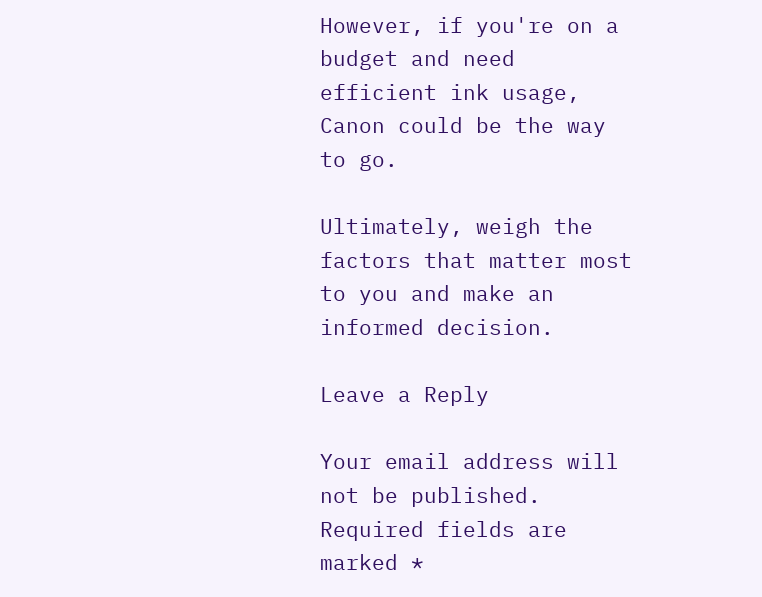However, if you're on a budget and need efficient ink usage, Canon could be the way to go.

Ultimately, weigh the factors that matter most to you and make an informed decision.

Leave a Reply

Your email address will not be published. Required fields are marked *